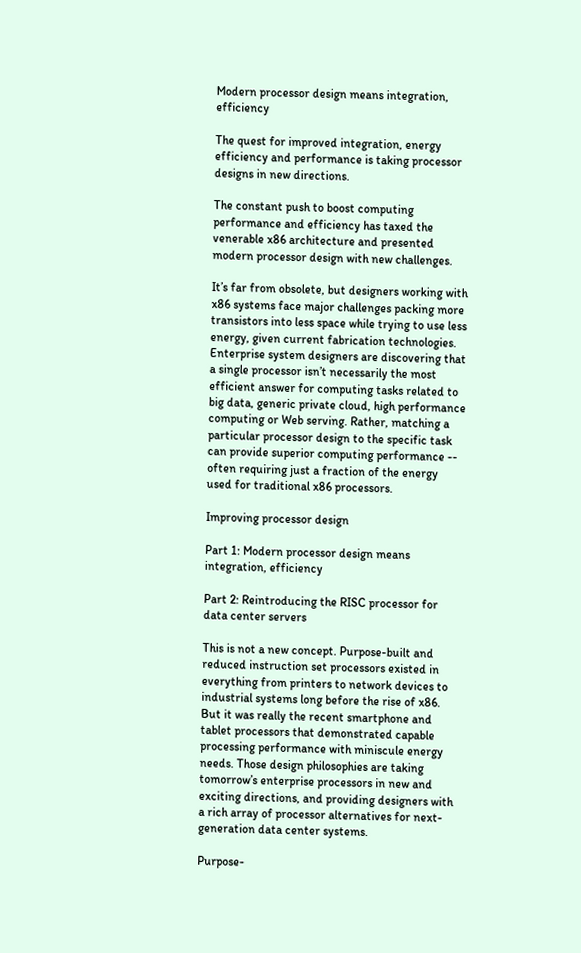Modern processor design means integration, efficiency

The quest for improved integration, energy efficiency and performance is taking processor designs in new directions.

The constant push to boost computing performance and efficiency has taxed the venerable x86 architecture and presented modern processor design with new challenges.

It’s far from obsolete, but designers working with x86 systems face major challenges packing more transistors into less space while trying to use less energy, given current fabrication technologies. Enterprise system designers are discovering that a single processor isn’t necessarily the most efficient answer for computing tasks related to big data, generic private cloud, high performance computing or Web serving. Rather, matching a particular processor design to the specific task can provide superior computing performance -- often requiring just a fraction of the energy used for traditional x86 processors.

Improving processor design

Part 1: Modern processor design means integration, efficiency

Part 2: Reintroducing the RISC processor for data center servers

This is not a new concept. Purpose-built and reduced instruction set processors existed in everything from printers to network devices to industrial systems long before the rise of x86. But it was really the recent smartphone and tablet processors that demonstrated capable processing performance with miniscule energy needs. Those design philosophies are taking tomorrow’s enterprise processors in new and exciting directions, and providing designers with a rich array of processor alternatives for next-generation data center systems.

Purpose-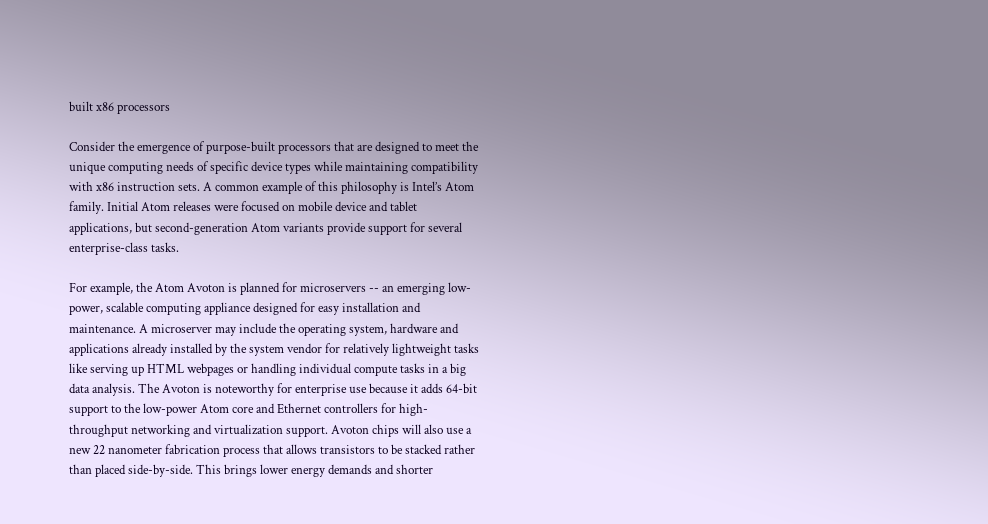built x86 processors

Consider the emergence of purpose-built processors that are designed to meet the unique computing needs of specific device types while maintaining compatibility with x86 instruction sets. A common example of this philosophy is Intel’s Atom family. Initial Atom releases were focused on mobile device and tablet applications, but second-generation Atom variants provide support for several enterprise-class tasks.

For example, the Atom Avoton is planned for microservers -- an emerging low-power, scalable computing appliance designed for easy installation and maintenance. A microserver may include the operating system, hardware and applications already installed by the system vendor for relatively lightweight tasks like serving up HTML webpages or handling individual compute tasks in a big data analysis. The Avoton is noteworthy for enterprise use because it adds 64-bit support to the low-power Atom core and Ethernet controllers for high-throughput networking and virtualization support. Avoton chips will also use a new 22 nanometer fabrication process that allows transistors to be stacked rather than placed side-by-side. This brings lower energy demands and shorter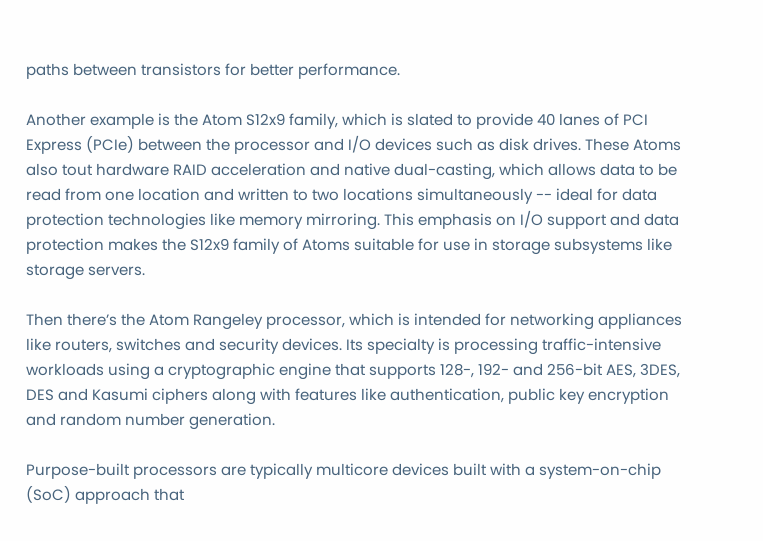paths between transistors for better performance.

Another example is the Atom S12x9 family, which is slated to provide 40 lanes of PCI Express (PCIe) between the processor and I/O devices such as disk drives. These Atoms also tout hardware RAID acceleration and native dual-casting, which allows data to be read from one location and written to two locations simultaneously -- ideal for data protection technologies like memory mirroring. This emphasis on I/O support and data protection makes the S12x9 family of Atoms suitable for use in storage subsystems like storage servers.

Then there’s the Atom Rangeley processor, which is intended for networking appliances like routers, switches and security devices. Its specialty is processing traffic-intensive workloads using a cryptographic engine that supports 128-, 192- and 256-bit AES, 3DES, DES and Kasumi ciphers along with features like authentication, public key encryption and random number generation.

Purpose-built processors are typically multicore devices built with a system-on-chip (SoC) approach that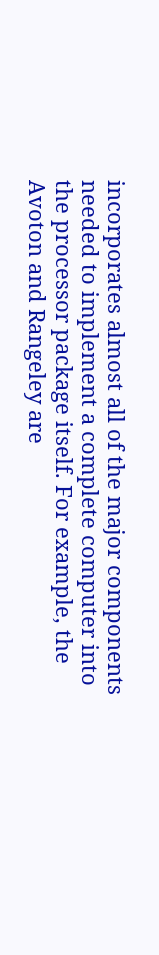incorporates almost all of the major components needed to implement a complete computer into the processor package itself. For example, the Avoton and Rangeley are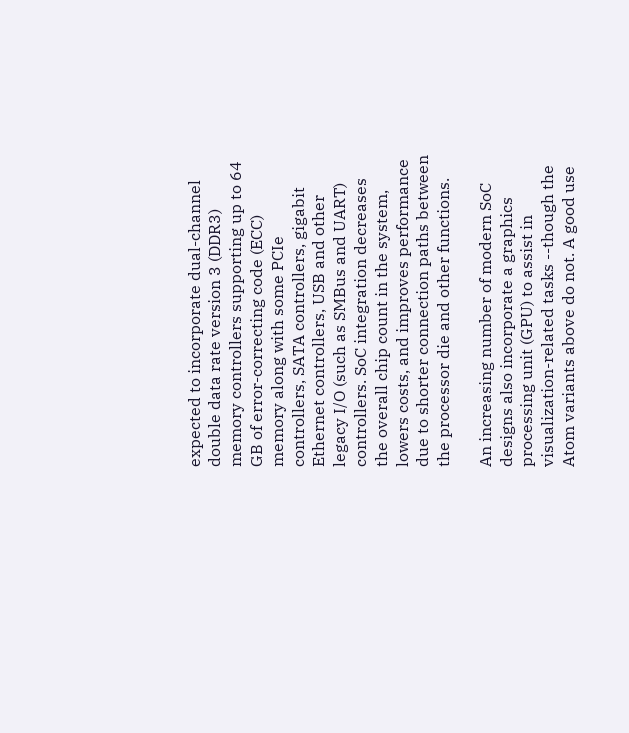expected to incorporate dual-channel double data rate version 3 (DDR3) memory controllers supporting up to 64 GB of error-correcting code (ECC) memory along with some PCIe controllers, SATA controllers, gigabit Ethernet controllers, USB and other legacy I/O (such as SMBus and UART) controllers. SoC integration decreases the overall chip count in the system, lowers costs, and improves performance due to shorter connection paths between the processor die and other functions.

An increasing number of modern SoC designs also incorporate a graphics processing unit (GPU) to assist in visualization-related tasks --though the Atom variants above do not. A good use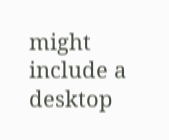might include a desktop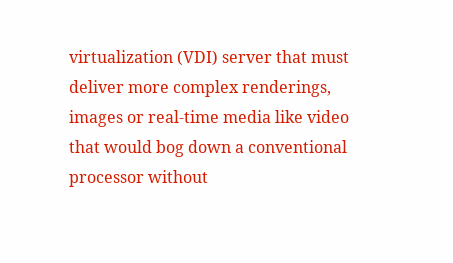virtualization (VDI) server that must deliver more complex renderings, images or real-time media like video that would bog down a conventional processor without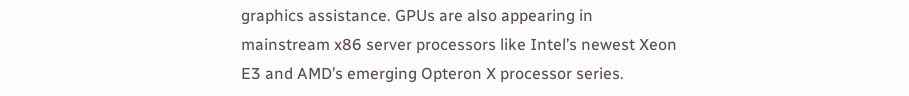graphics assistance. GPUs are also appearing in mainstream x86 server processors like Intel’s newest Xeon E3 and AMD’s emerging Opteron X processor series.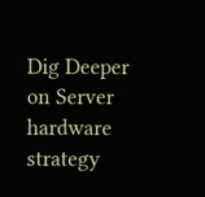Dig Deeper on Server hardware strategy